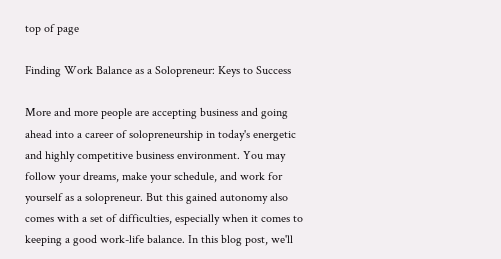top of page

Finding Work Balance as a Solopreneur: Keys to Success

More and more people are accepting business and going ahead into a career of solopreneurship in today's energetic and highly competitive business environment. You may follow your dreams, make your schedule, and work for yourself as a solopreneur. But this gained autonomy also comes with a set of difficulties, especially when it comes to keeping a good work-life balance. In this blog post, we'll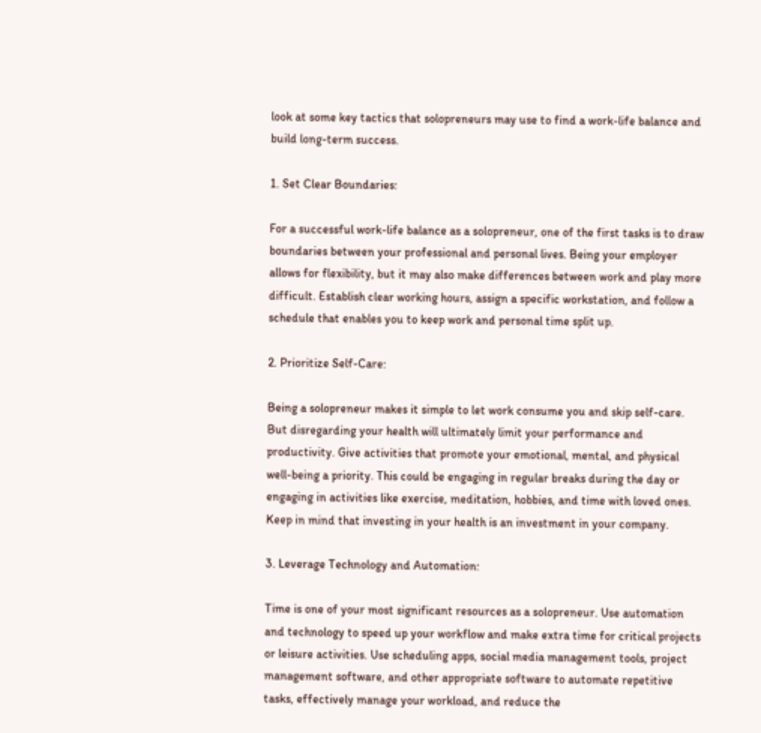look at some key tactics that solopreneurs may use to find a work-life balance and build long-term success.

1. Set Clear Boundaries:

For a successful work-life balance as a solopreneur, one of the first tasks is to draw boundaries between your professional and personal lives. Being your employer allows for flexibility, but it may also make differences between work and play more difficult. Establish clear working hours, assign a specific workstation, and follow a schedule that enables you to keep work and personal time split up.

2. Prioritize Self-Care:

Being a solopreneur makes it simple to let work consume you and skip self-care. But disregarding your health will ultimately limit your performance and productivity. Give activities that promote your emotional, mental, and physical well-being a priority. This could be engaging in regular breaks during the day or engaging in activities like exercise, meditation, hobbies, and time with loved ones. Keep in mind that investing in your health is an investment in your company.

3. Leverage Technology and Automation:

Time is one of your most significant resources as a solopreneur. Use automation and technology to speed up your workflow and make extra time for critical projects or leisure activities. Use scheduling apps, social media management tools, project management software, and other appropriate software to automate repetitive tasks, effectively manage your workload, and reduce the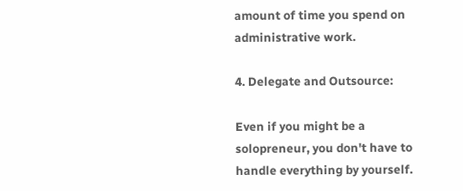amount of time you spend on administrative work.

4. Delegate and Outsource:

Even if you might be a solopreneur, you don't have to handle everything by yourself.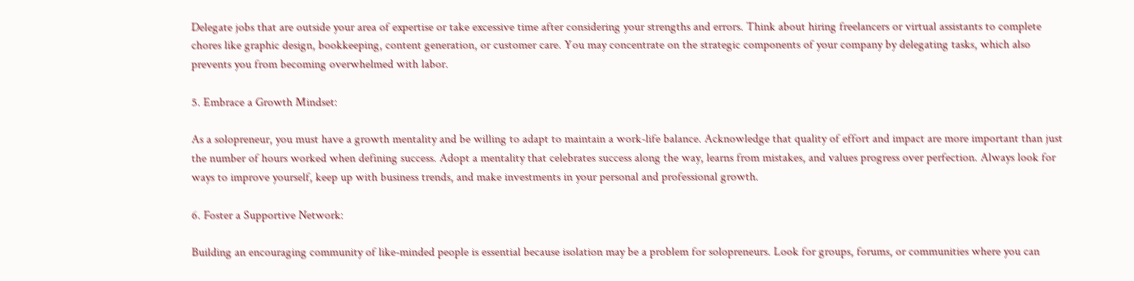Delegate jobs that are outside your area of expertise or take excessive time after considering your strengths and errors. Think about hiring freelancers or virtual assistants to complete chores like graphic design, bookkeeping, content generation, or customer care. You may concentrate on the strategic components of your company by delegating tasks, which also prevents you from becoming overwhelmed with labor.

5. Embrace a Growth Mindset:

As a solopreneur, you must have a growth mentality and be willing to adapt to maintain a work-life balance. Acknowledge that quality of effort and impact are more important than just the number of hours worked when defining success. Adopt a mentality that celebrates success along the way, learns from mistakes, and values progress over perfection. Always look for ways to improve yourself, keep up with business trends, and make investments in your personal and professional growth.

6. Foster a Supportive Network:

Building an encouraging community of like-minded people is essential because isolation may be a problem for solopreneurs. Look for groups, forums, or communities where you can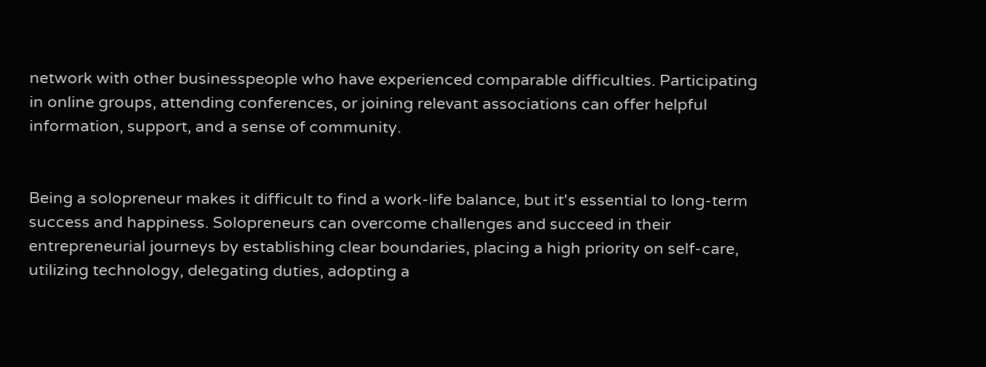network with other businesspeople who have experienced comparable difficulties. Participating in online groups, attending conferences, or joining relevant associations can offer helpful information, support, and a sense of community.


Being a solopreneur makes it difficult to find a work-life balance, but it's essential to long-term success and happiness. Solopreneurs can overcome challenges and succeed in their entrepreneurial journeys by establishing clear boundaries, placing a high priority on self-care, utilizing technology, delegating duties, adopting a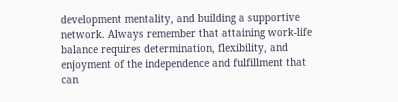development mentality, and building a supportive network. Always remember that attaining work-life balance requires determination, flexibility, and enjoyment of the independence and fulfillment that can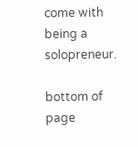come with being a solopreneur.

bottom of page